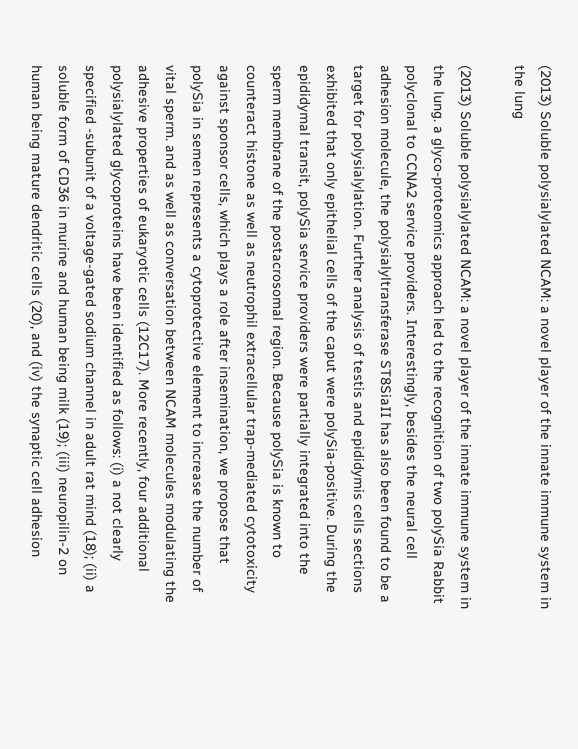(2013) Soluble polysialylated NCAM: a novel player of the innate immune system in the lung

(2013) Soluble polysialylated NCAM: a novel player of the innate immune system in the lung. a glyco-proteomics approach led to the recognition of two polySia Rabbit polyclonal to CCNA2 service providers. Interestingly, besides the neural cell adhesion molecule, the polysialyltransferase ST8SiaII has also been found to be a target for polysialylation. Further analysis of testis and epididymis cells sections exhibited that only epithelial cells of the caput were polySia-positive. During the epididymal transit, polySia service providers were partially integrated into the sperm membrane of the postacrosomal region. Because polySia is known to counteract histone as well as neutrophil extracellular trap-mediated cytotoxicity against sponsor cells, which plays a role after insemination, we propose that polySia in semen represents a cytoprotective element to increase the number of vital sperm. and as well as conversation between NCAM molecules modulating the adhesive properties of eukaryotic cells (12C17). More recently, four additional polysialylated glycoproteins have been identified as follows: (i) a not clearly specified -subunit of a voltage-gated sodium channel in adult rat mind (18); (ii) a soluble form of CD36 in murine and human being milk (19); (iii) neuropilin-2 on human being mature dendritic cells (20), and (iv) the synaptic cell adhesion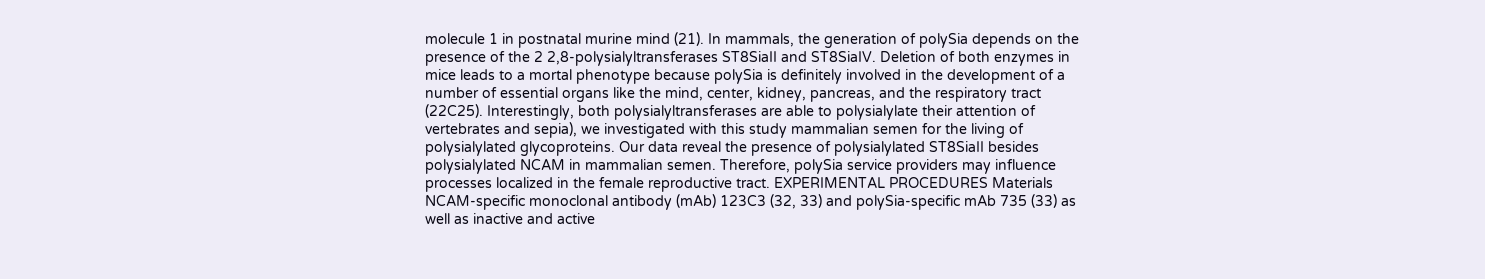molecule 1 in postnatal murine mind (21). In mammals, the generation of polySia depends on the presence of the 2 2,8-polysialyltransferases ST8SiaII and ST8SiaIV. Deletion of both enzymes in mice leads to a mortal phenotype because polySia is definitely involved in the development of a number of essential organs like the mind, center, kidney, pancreas, and the respiratory tract (22C25). Interestingly, both polysialyltransferases are able to polysialylate their attention of vertebrates and sepia), we investigated with this study mammalian semen for the living of polysialylated glycoproteins. Our data reveal the presence of polysialylated ST8SiaII besides polysialylated NCAM in mammalian semen. Therefore, polySia service providers may influence processes localized in the female reproductive tract. EXPERIMENTAL PROCEDURES Materials NCAM-specific monoclonal antibody (mAb) 123C3 (32, 33) and polySia-specific mAb 735 (33) as well as inactive and active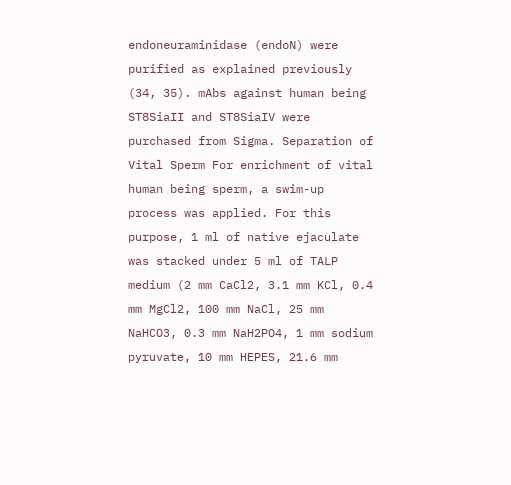endoneuraminidase (endoN) were purified as explained previously (34, 35). mAbs against human being ST8SiaII and ST8SiaIV were purchased from Sigma. Separation of Vital Sperm For enrichment of vital human being sperm, a swim-up process was applied. For this purpose, 1 ml of native ejaculate was stacked under 5 ml of TALP medium (2 mm CaCl2, 3.1 mm KCl, 0.4 mm MgCl2, 100 mm NaCl, 25 mm NaHCO3, 0.3 mm NaH2PO4, 1 mm sodium pyruvate, 10 mm HEPES, 21.6 mm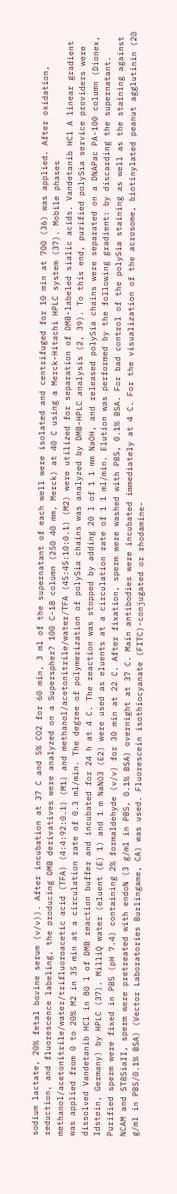sodium lactate, 20% fetal bovine serum (v/v)). After incubation at 37 C and 5% CO2 for 60 min, 3 ml of the supernatant of each well were isolated and centrifuged for 10 min at 700 (36) was applied. After oxidation, reduction, and fluorescence labeling, the producing DMB derivatives were analyzed on a Superspher? 100 C-18 column (250 40 mm, Merck) at 40 C using a Merck-Hitachi HPLC system (37). Mobile phases methanol/acetonitrile/water/trifluoroacetic acid (TFA) (4:4:92:0.1) (M1) and methanol/acetonitrile/water/TFA (45:45:10:0.1) (M2) were utilized for separation of DMB-labeled sialic acids. Vandetanib HCl A linear gradient was applied from 0 to 20% M2 in 35 min at a circulation rate of 0.3 ml/min. The degree of polymerization of polySia chains was analyzed by DMB-HPLC analysis (2, 39). To this end, purified polySia service providers were dissolved Vandetanib HCl in 80 l of DMB reaction buffer and incubated for 24 h at 4 C. The reaction was stopped by adding 20 l of 1 1 mm NaOH, and released polySia chains were separated on a DNAPac PA-100 column (Dionex, Idstein, Germany) by HPLC (37). MilliQ water (eluent (E) 1) and 1 m NaNO3 (E2) were used as eluents at a circulation rate of 1 1 ml/min. Elution was performed by the following gradient: by discarding the supernatant. Purified sperm were fixed in PBS (pH 7.4) containing 2% formaldehyde (v/v) for 30 min at 22 C. After fixation, sperm were washed with PBS, 0.1% BSA. For bad control of the polySia staining as well as the staining against NCAM and ST8SiaII, sperm were pretreated with endoN (3 g/ml in PBS, 0.1% BSA) overnight at 37 C. Main antibodies were incubated immediately at 4 C. For the visualization of the acrosome, biotinylated peanut agglutinin (20 g/ml in PBS/0.1% BSA) (Vector Laboratories Burlingame, CA) was used. Fluorescein isothiocyanate (FITC)-conjugated or rhodamine-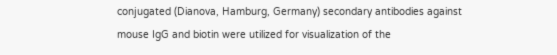conjugated (Dianova, Hamburg, Germany) secondary antibodies against mouse IgG and biotin were utilized for visualization of the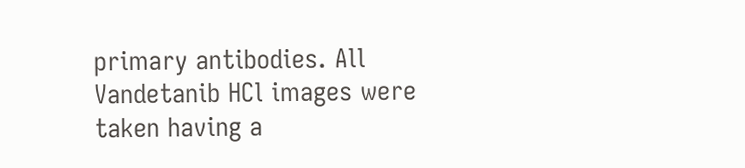primary antibodies. All Vandetanib HCl images were taken having a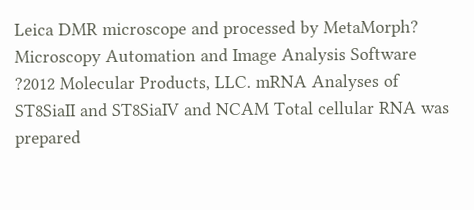Leica DMR microscope and processed by MetaMorph? Microscopy Automation and Image Analysis Software ?2012 Molecular Products, LLC. mRNA Analyses of ST8SiaII and ST8SiaIV and NCAM Total cellular RNA was prepared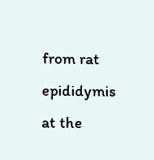from rat epididymis at the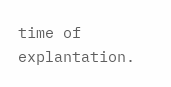time of explantation.